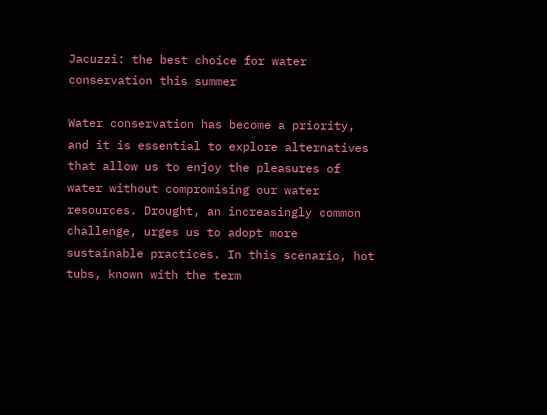Jacuzzi: the best choice for water conservation this summer

Water conservation has become a priority, and it is essential to explore alternatives that allow us to enjoy the pleasures of water without compromising our water resources. Drought, an increasingly common challenge, urges us to adopt more sustainable practices. In this scenario, hot tubs, known with the term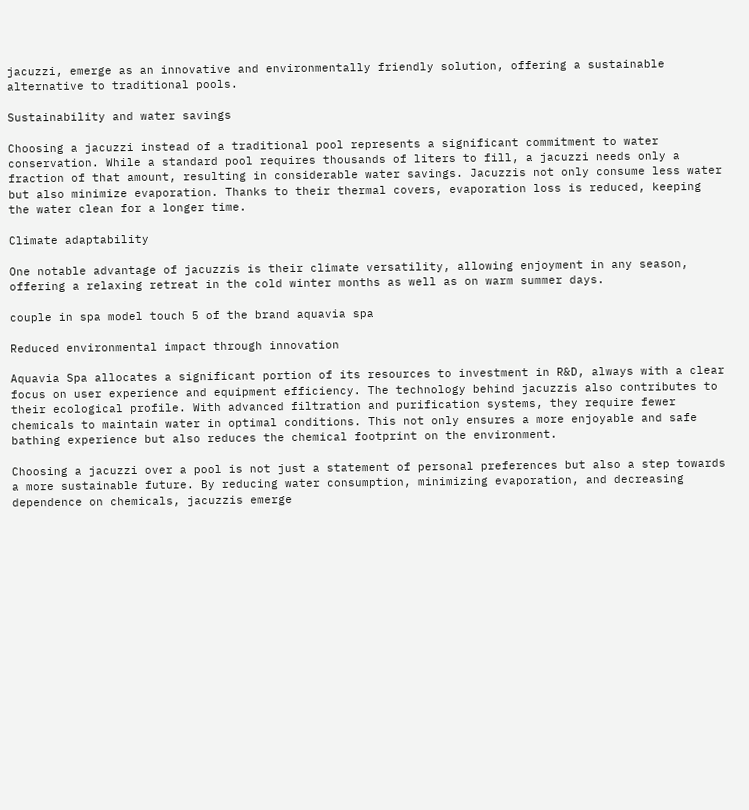jacuzzi, emerge as an innovative and environmentally friendly solution, offering a sustainable alternative to traditional pools.

Sustainability and water savings

Choosing a jacuzzi instead of a traditional pool represents a significant commitment to water conservation. While a standard pool requires thousands of liters to fill, a jacuzzi needs only a fraction of that amount, resulting in considerable water savings. Jacuzzis not only consume less water but also minimize evaporation. Thanks to their thermal covers, evaporation loss is reduced, keeping the water clean for a longer time.

Climate adaptability

One notable advantage of jacuzzis is their climate versatility, allowing enjoyment in any season, offering a relaxing retreat in the cold winter months as well as on warm summer days.

couple in spa model touch 5 of the brand aquavia spa

Reduced environmental impact through innovation

Aquavia Spa allocates a significant portion of its resources to investment in R&D, always with a clear focus on user experience and equipment efficiency. The technology behind jacuzzis also contributes to their ecological profile. With advanced filtration and purification systems, they require fewer chemicals to maintain water in optimal conditions. This not only ensures a more enjoyable and safe bathing experience but also reduces the chemical footprint on the environment.

Choosing a jacuzzi over a pool is not just a statement of personal preferences but also a step towards a more sustainable future. By reducing water consumption, minimizing evaporation, and decreasing dependence on chemicals, jacuzzis emerge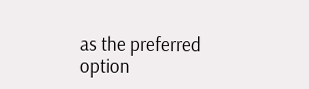as the preferred option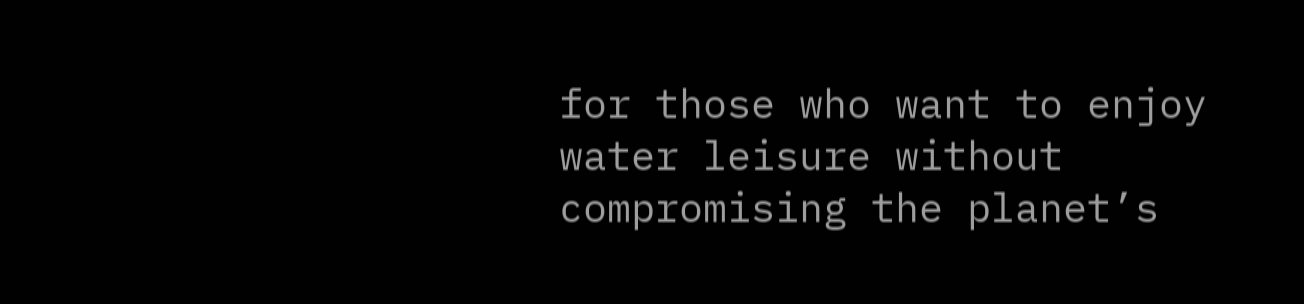for those who want to enjoy water leisure without compromising the planet’s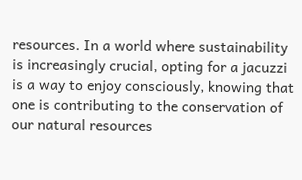resources. In a world where sustainability is increasingly crucial, opting for a jacuzzi is a way to enjoy consciously, knowing that one is contributing to the conservation of our natural resources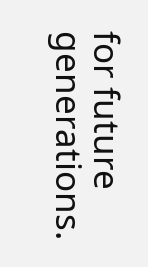for future generations.